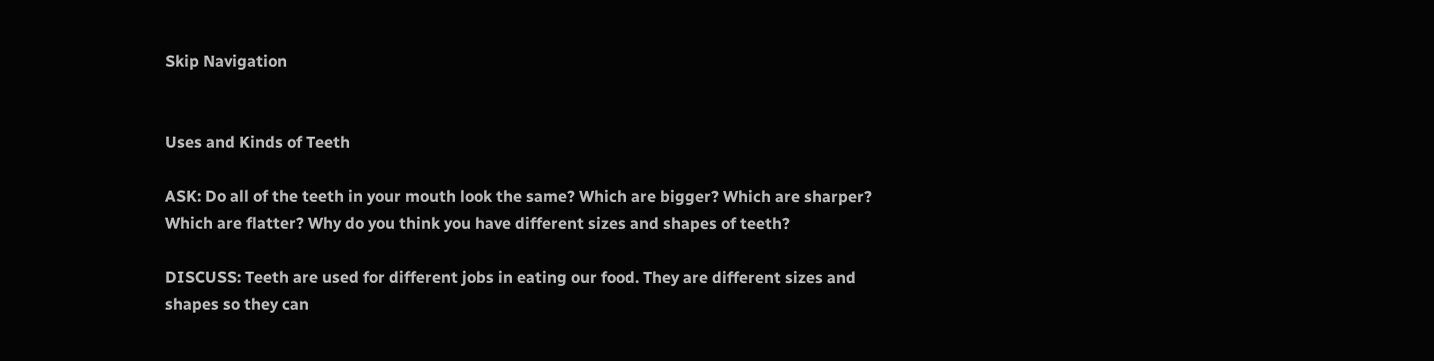Skip Navigation


Uses and Kinds of Teeth

ASK: Do all of the teeth in your mouth look the same? Which are bigger? Which are sharper? Which are flatter? Why do you think you have different sizes and shapes of teeth?

DISCUSS: Teeth are used for different jobs in eating our food. They are different sizes and shapes so they can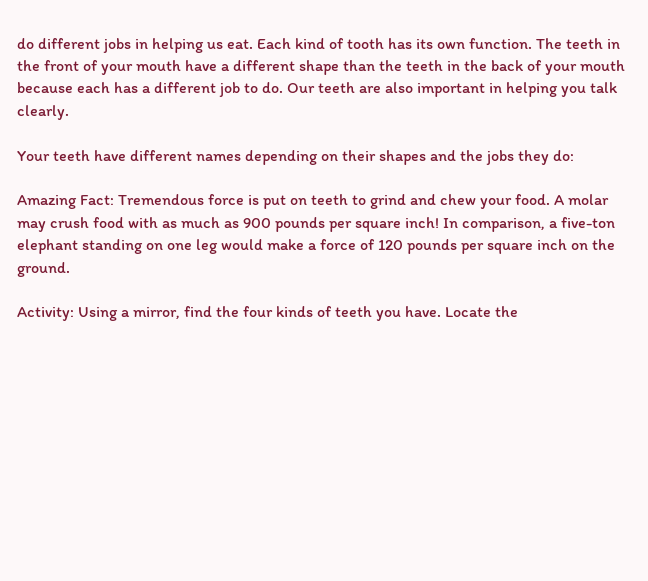do different jobs in helping us eat. Each kind of tooth has its own function. The teeth in the front of your mouth have a different shape than the teeth in the back of your mouth because each has a different job to do. Our teeth are also important in helping you talk clearly.

Your teeth have different names depending on their shapes and the jobs they do:

Amazing Fact: Tremendous force is put on teeth to grind and chew your food. A molar may crush food with as much as 900 pounds per square inch! In comparison, a five-ton elephant standing on one leg would make a force of 120 pounds per square inch on the ground.

Activity: Using a mirror, find the four kinds of teeth you have. Locate the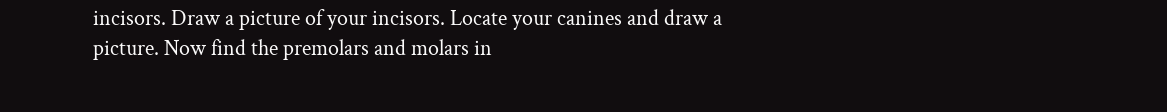incisors. Draw a picture of your incisors. Locate your canines and draw a picture. Now find the premolars and molars in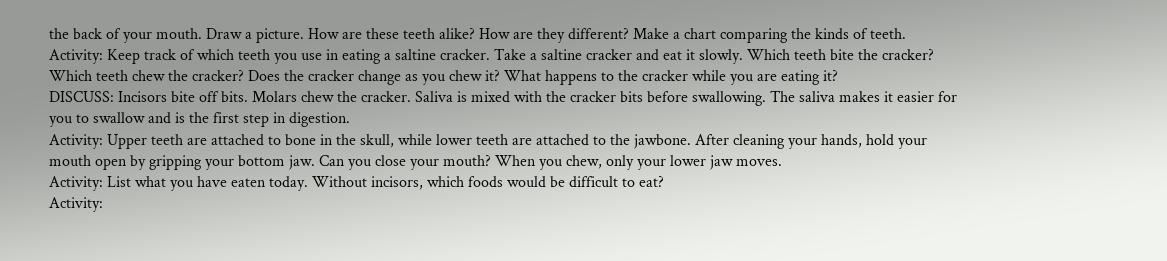the back of your mouth. Draw a picture. How are these teeth alike? How are they different? Make a chart comparing the kinds of teeth.
Activity: Keep track of which teeth you use in eating a saltine cracker. Take a saltine cracker and eat it slowly. Which teeth bite the cracker? Which teeth chew the cracker? Does the cracker change as you chew it? What happens to the cracker while you are eating it?
DISCUSS: Incisors bite off bits. Molars chew the cracker. Saliva is mixed with the cracker bits before swallowing. The saliva makes it easier for you to swallow and is the first step in digestion.
Activity: Upper teeth are attached to bone in the skull, while lower teeth are attached to the jawbone. After cleaning your hands, hold your mouth open by gripping your bottom jaw. Can you close your mouth? When you chew, only your lower jaw moves.
Activity: List what you have eaten today. Without incisors, which foods would be difficult to eat?
Activity: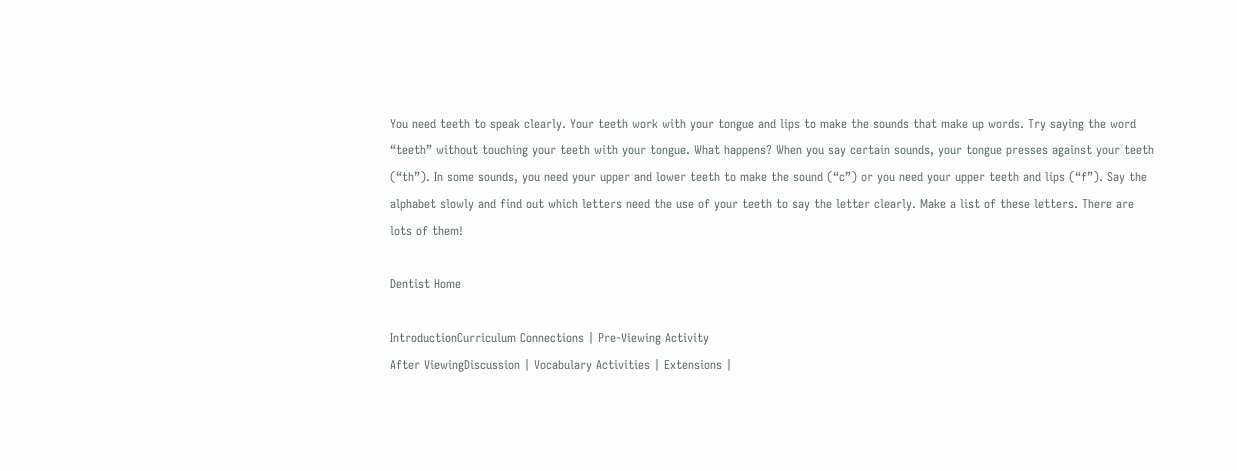You need teeth to speak clearly. Your teeth work with your tongue and lips to make the sounds that make up words. Try saying the word “teeth” without touching your teeth with your tongue. What happens? When you say certain sounds, your tongue presses against your teeth (“th”). In some sounds, you need your upper and lower teeth to make the sound (“c”) or you need your upper teeth and lips (“f”). Say the alphabet slowly and find out which letters need the use of your teeth to say the letter clearly. Make a list of these letters. There are lots of them!

Dentist Home

IntroductionCurriculum Connections | Pre-Viewing Activity
After ViewingDiscussion | Vocabulary Activities | Extensions |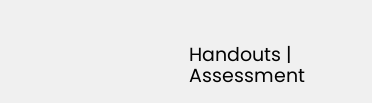Handouts | Assessment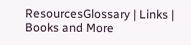ResourcesGlossary | Links | Books and More